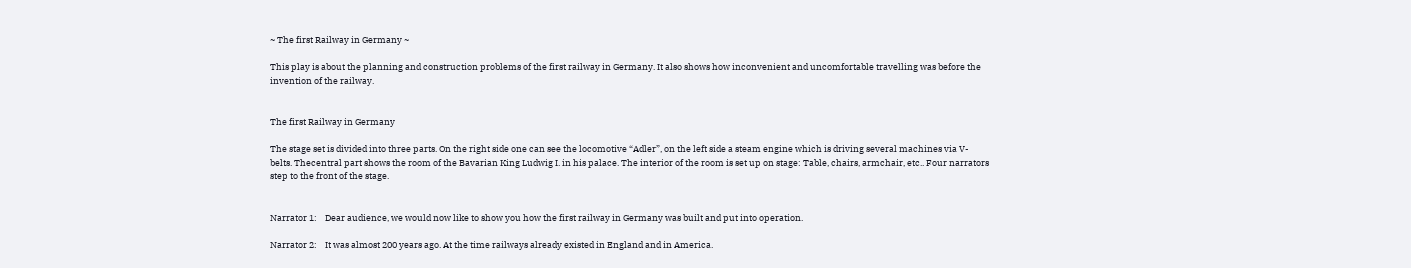~ The first Railway in Germany ~

This play is about the planning and construction problems of the first railway in Germany. It also shows how inconvenient and uncomfortable travelling was before the invention of the railway.


The first Railway in Germany

The stage set is divided into three parts. On the right side one can see the locomotive “Adler”, on the left side a steam engine which is driving several machines via V-belts. Thecentral part shows the room of the Bavarian King Ludwig I. in his palace. The interior of the room is set up on stage: Table, chairs, armchair, etc.. Four narrators step to the front of the stage.


Narrator 1:    Dear audience, we would now like to show you how the first railway in Germany was built and put into operation.

Narrator 2:    It was almost 200 years ago. At the time railways already existed in England and in America.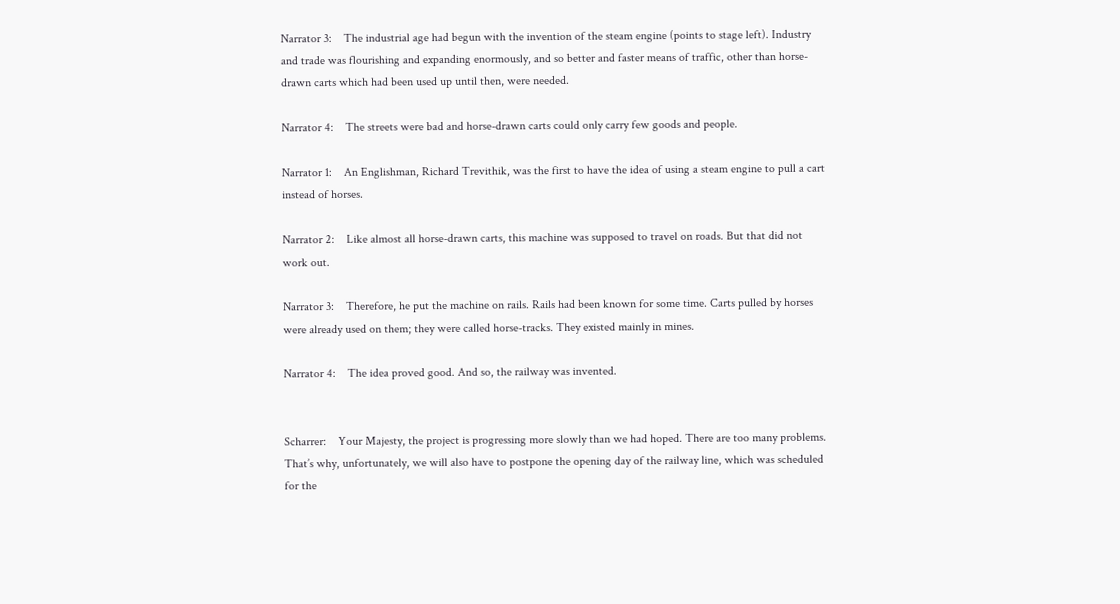Narrator 3:    The industrial age had begun with the invention of the steam engine (points to stage left). Industry and trade was flourishing and expanding enormously, and so better and faster means of traffic, other than horse-drawn carts which had been used up until then, were needed.

Narrator 4:    The streets were bad and horse-drawn carts could only carry few goods and people.

Narrator 1:    An Englishman, Richard Trevithik, was the first to have the idea of using a steam engine to pull a cart instead of horses.

Narrator 2:    Like almost all horse-drawn carts, this machine was supposed to travel on roads. But that did not work out.

Narrator 3:    Therefore, he put the machine on rails. Rails had been known for some time. Carts pulled by horses were already used on them; they were called horse-tracks. They existed mainly in mines.

Narrator 4:    The idea proved good. And so, the railway was invented.


Scharrer:    Your Majesty, the project is progressing more slowly than we had hoped. There are too many problems. That’s why, unfortunately, we will also have to postpone the opening day of the railway line, which was scheduled for the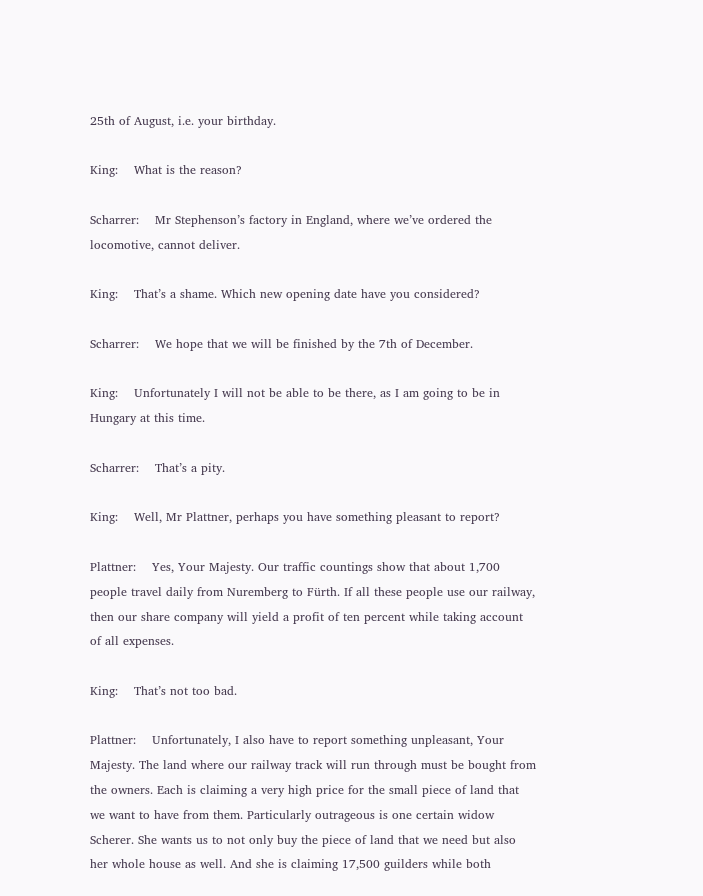25th of August, i.e. your birthday.

King:    What is the reason?

Scharrer:    Mr Stephenson’s factory in England, where we’ve ordered the locomotive, cannot deliver.

King:    That’s a shame. Which new opening date have you considered?

Scharrer:    We hope that we will be finished by the 7th of December.

King:    Unfortunately I will not be able to be there, as I am going to be in Hungary at this time.

Scharrer:    That’s a pity.

King:    Well, Mr Plattner, perhaps you have something pleasant to report?

Plattner:    Yes, Your Majesty. Our traffic countings show that about 1,700 people travel daily from Nuremberg to Fürth. If all these people use our railway, then our share company will yield a profit of ten percent while taking account of all expenses.

King:    That’s not too bad.

Plattner:    Unfortunately, I also have to report something unpleasant, Your Majesty. The land where our railway track will run through must be bought from the owners. Each is claiming a very high price for the small piece of land that we want to have from them. Particularly outrageous is one certain widow Scherer. She wants us to not only buy the piece of land that we need but also her whole house as well. And she is claiming 17,500 guilders while both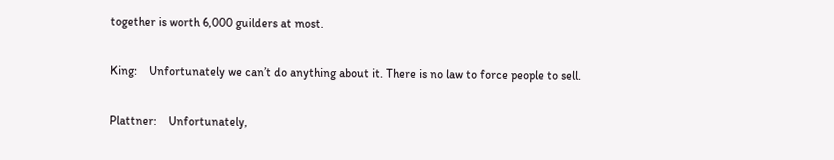together is worth 6,000 guilders at most.

King:    Unfortunately we can’t do anything about it. There is no law to force people to sell.

Plattner:    Unfortunately,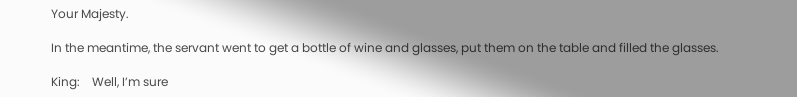Your Majesty.

In the meantime, the servant went to get a bottle of wine and glasses, put them on the table and filled the glasses.

King:    Well, I’m sure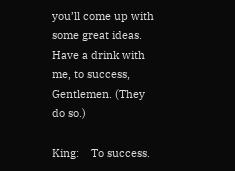you’ll come up with some great ideas. Have a drink with me, to success, Gentlemen. (They do so.)

King:    To success.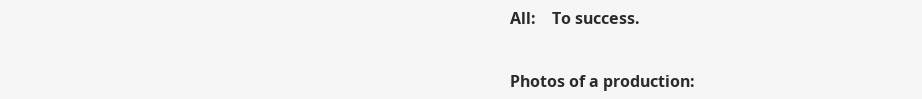All:    To success.


Photos of a production: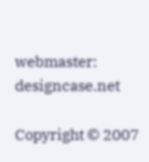webmaster: designcase.net

Copyright © 2007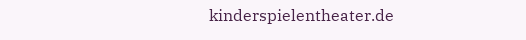kinderspielentheater.de